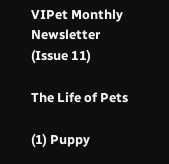VIPet Monthly Newsletter (Issue 11)

The Life of Pets

(1) Puppy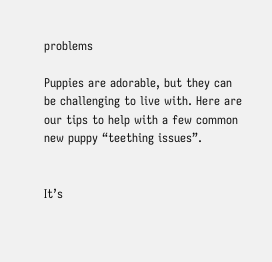problems

Puppies are adorable, but they can be challenging to live with. Here are our tips to help with a few common new puppy “teething issues”.


It’s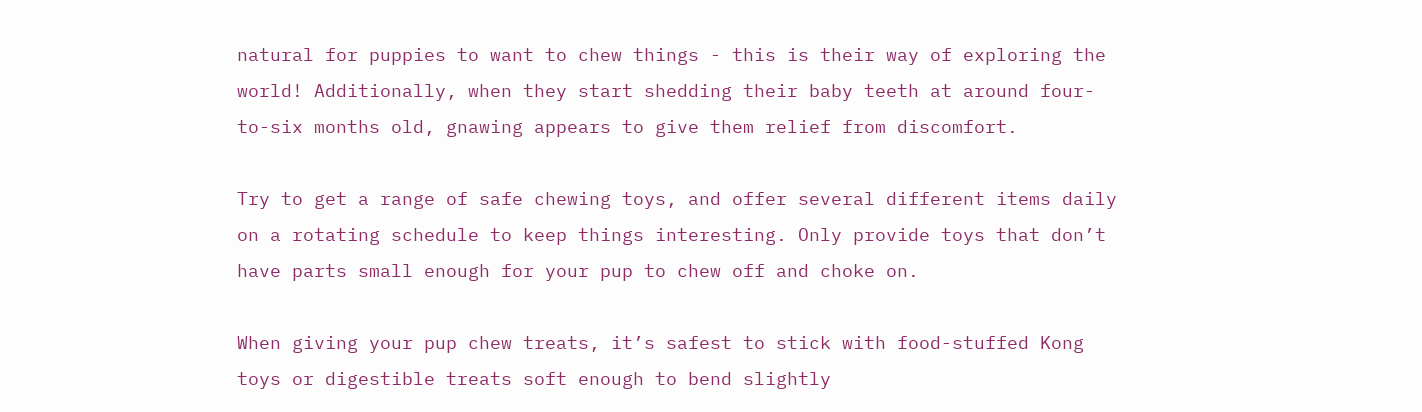natural for puppies to want to chew things - this is their way of exploring the world! Additionally, when they start shedding their baby teeth at around four-to-six months old, gnawing appears to give them relief from discomfort.

Try to get a range of safe chewing toys, and offer several different items daily on a rotating schedule to keep things interesting. Only provide toys that don’t have parts small enough for your pup to chew off and choke on.

When giving your pup chew treats, it’s safest to stick with food-stuffed Kong toys or digestible treats soft enough to bend slightly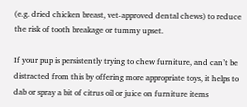(e.g. dried chicken breast, vet-approved dental chews) to reduce the risk of tooth breakage or tummy upset.

If your pup is persistently trying to chew furniture, and can’t be distracted from this by offering more appropriate toys, it helps to dab or spray a bit of citrus oil or juice on furniture items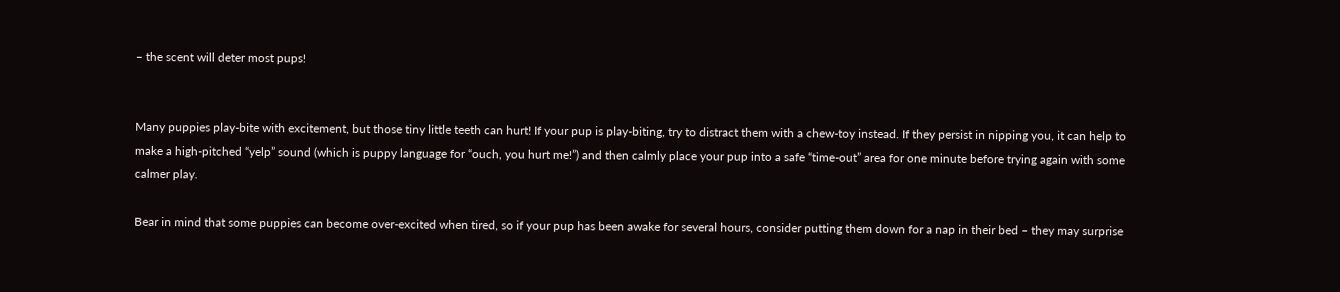– the scent will deter most pups!


Many puppies play-bite with excitement, but those tiny little teeth can hurt! If your pup is play-biting, try to distract them with a chew-toy instead. If they persist in nipping you, it can help to make a high-pitched “yelp” sound (which is puppy language for “ouch, you hurt me!”) and then calmly place your pup into a safe “time-out” area for one minute before trying again with some calmer play.

Bear in mind that some puppies can become over-excited when tired, so if your pup has been awake for several hours, consider putting them down for a nap in their bed – they may surprise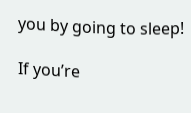you by going to sleep!

If you’re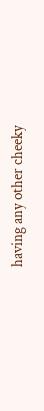having any other cheeky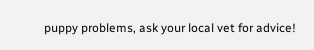puppy problems, ask your local vet for advice!